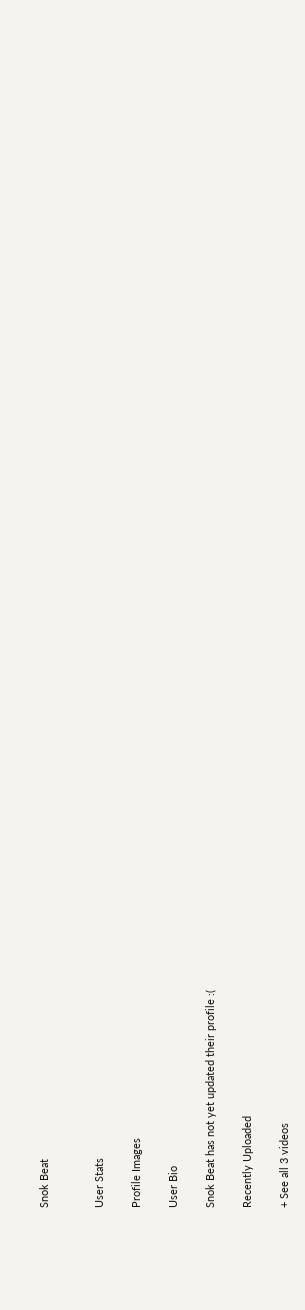Snok Beat


User Stats

Profile Images

User Bio

Snok Beat has not yet updated their profile :(

Recently Uploaded

+ See all 3 videos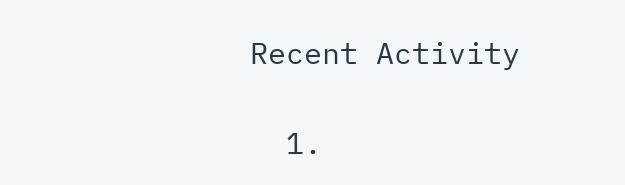Recent Activity

  1.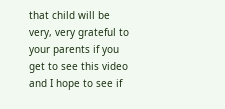that child will be very, very grateful to your parents if you get to see this video and I hope to see if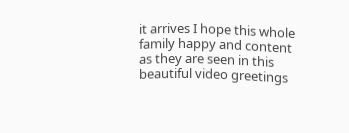it arrives I hope this whole family happy and content as they are seen in this beautiful video greetings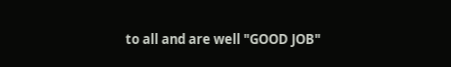to all and are well "GOOD JOB"